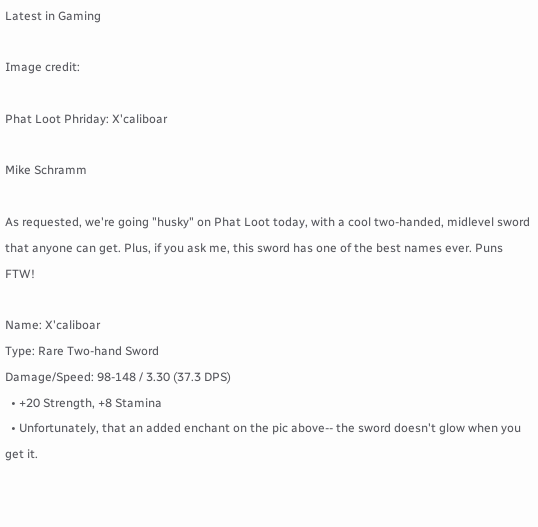Latest in Gaming

Image credit:

Phat Loot Phriday: X'caliboar

Mike Schramm

As requested, we're going "husky" on Phat Loot today, with a cool two-handed, midlevel sword that anyone can get. Plus, if you ask me, this sword has one of the best names ever. Puns FTW!

Name: X'caliboar
Type: Rare Two-hand Sword
Damage/Speed: 98-148 / 3.30 (37.3 DPS)
  • +20 Strength, +8 Stamina
  • Unfortunately, that an added enchant on the pic above-- the sword doesn't glow when you get it.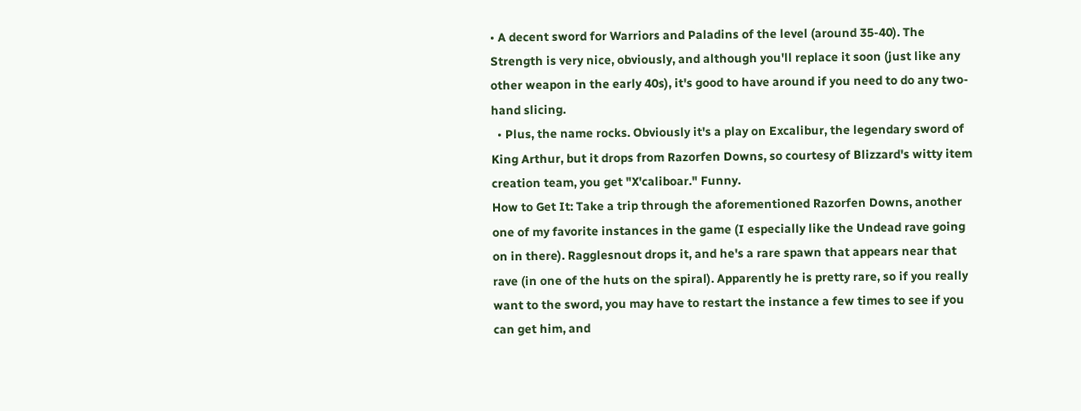• A decent sword for Warriors and Paladins of the level (around 35-40). The Strength is very nice, obviously, and although you'll replace it soon (just like any other weapon in the early 40s), it's good to have around if you need to do any two-hand slicing.
  • Plus, the name rocks. Obviously it's a play on Excalibur, the legendary sword of King Arthur, but it drops from Razorfen Downs, so courtesy of Blizzard's witty item creation team, you get "X'caliboar." Funny.
How to Get It: Take a trip through the aforementioned Razorfen Downs, another one of my favorite instances in the game (I especially like the Undead rave going on in there). Ragglesnout drops it, and he's a rare spawn that appears near that rave (in one of the huts on the spiral). Apparently he is pretty rare, so if you really want to the sword, you may have to restart the instance a few times to see if you can get him, and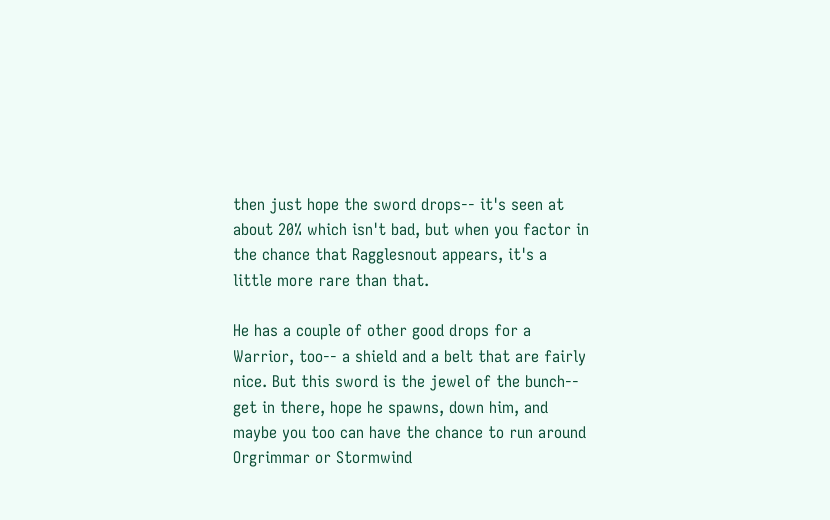then just hope the sword drops-- it's seen at about 20% which isn't bad, but when you factor in the chance that Ragglesnout appears, it's a little more rare than that.

He has a couple of other good drops for a Warrior, too-- a shield and a belt that are fairly nice. But this sword is the jewel of the bunch-- get in there, hope he spawns, down him, and maybe you too can have the chance to run around Orgrimmar or Stormwind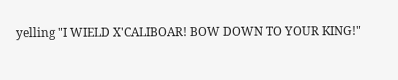yelling "I WIELD X'CALIBOAR! BOW DOWN TO YOUR KING!"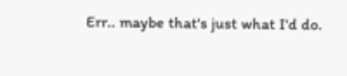Err.. maybe that's just what I'd do.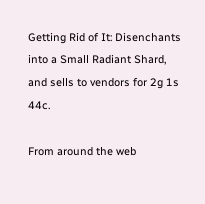Getting Rid of It: Disenchants into a Small Radiant Shard, and sells to vendors for 2g 1s 44c.

From around the web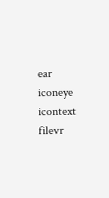ear iconeye icontext filevr